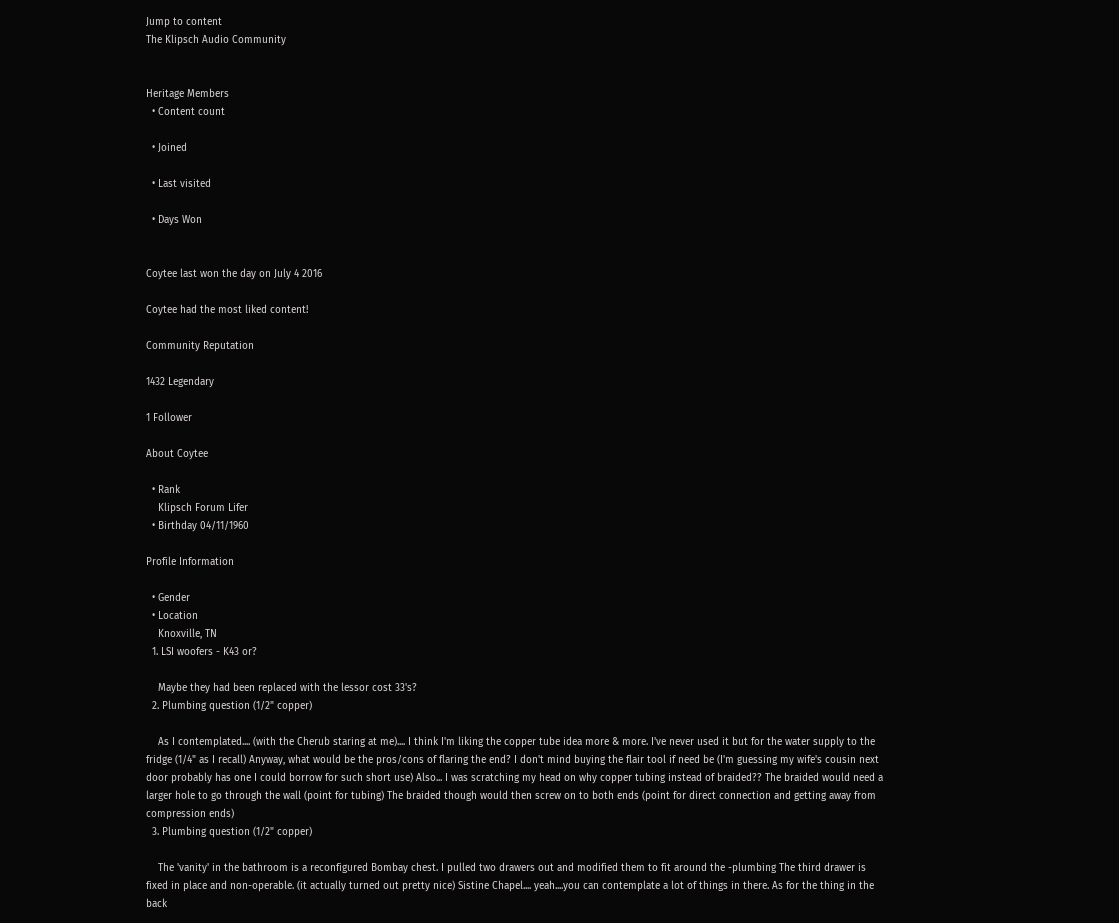Jump to content
The Klipsch Audio Community


Heritage Members
  • Content count

  • Joined

  • Last visited

  • Days Won


Coytee last won the day on July 4 2016

Coytee had the most liked content!

Community Reputation

1432 Legendary

1 Follower

About Coytee

  • Rank
    Klipsch Forum Lifer
  • Birthday 04/11/1960

Profile Information

  • Gender
  • Location
    Knoxville, TN
  1. LSI woofers - K43 or?

    Maybe they had been replaced with the lessor cost 33's?
  2. Plumbing question (1/2" copper)

    As I contemplated.... (with the Cherub staring at me).... I think I'm liking the copper tube idea more & more. I've never used it but for the water supply to the fridge (1/4" as I recall) Anyway, what would be the pros/cons of flaring the end? I don't mind buying the flair tool if need be (I'm guessing my wife's cousin next door probably has one I could borrow for such short use) Also... I was scratching my head on why copper tubing instead of braided?? The braided would need a larger hole to go through the wall (point for tubing) The braided though would then screw on to both ends (point for direct connection and getting away from compression ends)
  3. Plumbing question (1/2" copper)

    The 'vanity' in the bathroom is a reconfigured Bombay chest. I pulled two drawers out and modified them to fit around the -plumbing The third drawer is fixed in place and non-operable. (it actually turned out pretty nice) Sistine Chapel.... yeah....you can contemplate a lot of things in there. As for the thing in the back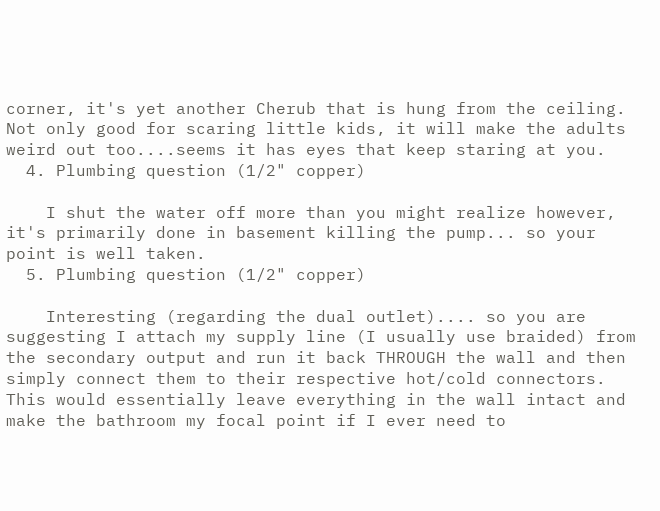corner, it's yet another Cherub that is hung from the ceiling. Not only good for scaring little kids, it will make the adults weird out too....seems it has eyes that keep staring at you.
  4. Plumbing question (1/2" copper)

    I shut the water off more than you might realize however, it's primarily done in basement killing the pump... so your point is well taken.
  5. Plumbing question (1/2" copper)

    Interesting (regarding the dual outlet).... so you are suggesting I attach my supply line (I usually use braided) from the secondary output and run it back THROUGH the wall and then simply connect them to their respective hot/cold connectors. This would essentially leave everything in the wall intact and make the bathroom my focal point if I ever need to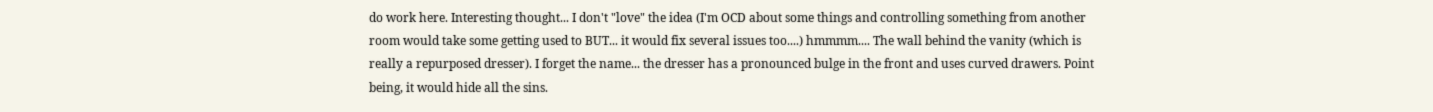do work here. Interesting thought... I don't "love" the idea (I'm OCD about some things and controlling something from another room would take some getting used to BUT... it would fix several issues too....) hmmmm.... The wall behind the vanity (which is really a repurposed dresser). I forget the name... the dresser has a pronounced bulge in the front and uses curved drawers. Point being, it would hide all the sins.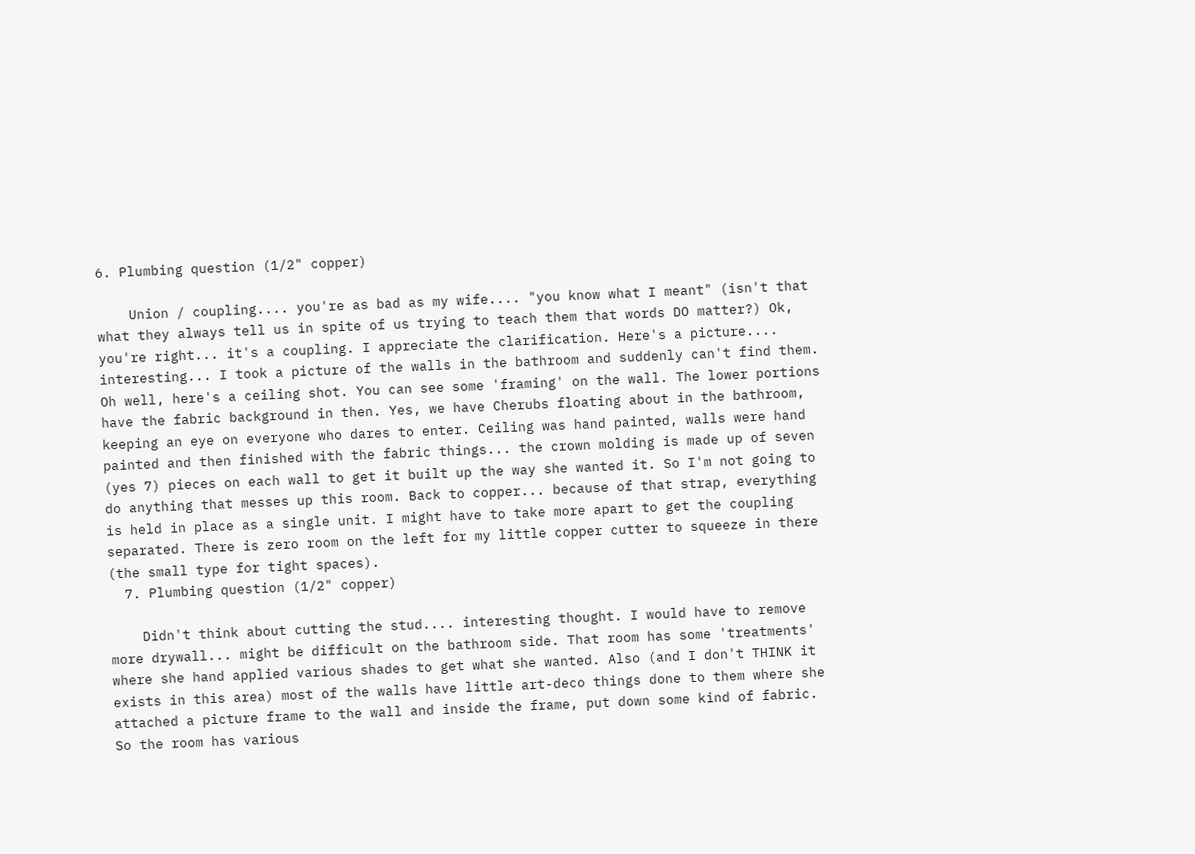6. Plumbing question (1/2" copper)

    Union / coupling.... you're as bad as my wife.... "you know what I meant" (isn't that what they always tell us in spite of us trying to teach them that words DO matter?) Ok, you're right... it's a coupling. I appreciate the clarification. Here's a picture.... interesting... I took a picture of the walls in the bathroom and suddenly can't find them. Oh well, here's a ceiling shot. You can see some 'framing' on the wall. The lower portions have the fabric background in then. Yes, we have Cherubs floating about in the bathroom, keeping an eye on everyone who dares to enter. Ceiling was hand painted, walls were hand painted and then finished with the fabric things... the crown molding is made up of seven (yes 7) pieces on each wall to get it built up the way she wanted it. So I'm not going to do anything that messes up this room. Back to copper... because of that strap, everything is held in place as a single unit. I might have to take more apart to get the coupling separated. There is zero room on the left for my little copper cutter to squeeze in there (the small type for tight spaces).
  7. Plumbing question (1/2" copper)

    Didn't think about cutting the stud.... interesting thought. I would have to remove more drywall... might be difficult on the bathroom side. That room has some 'treatments' where she hand applied various shades to get what she wanted. Also (and I don't THINK it exists in this area) most of the walls have little art-deco things done to them where she attached a picture frame to the wall and inside the frame, put down some kind of fabric. So the room has various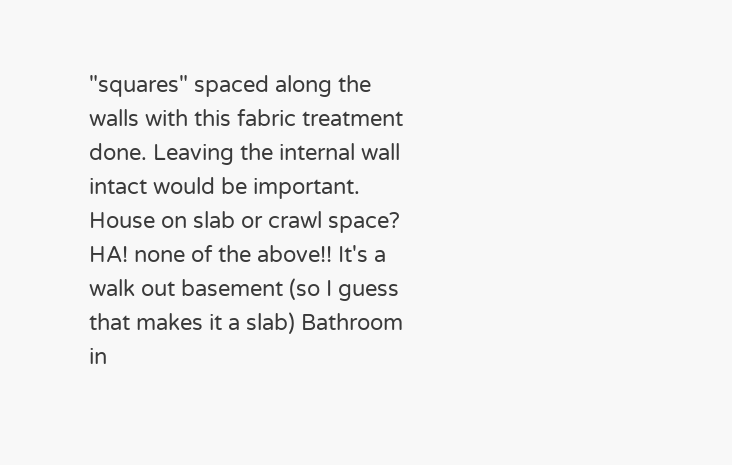"squares" spaced along the walls with this fabric treatment done. Leaving the internal wall intact would be important. House on slab or crawl space? HA! none of the above!! It's a walk out basement (so I guess that makes it a slab) Bathroom in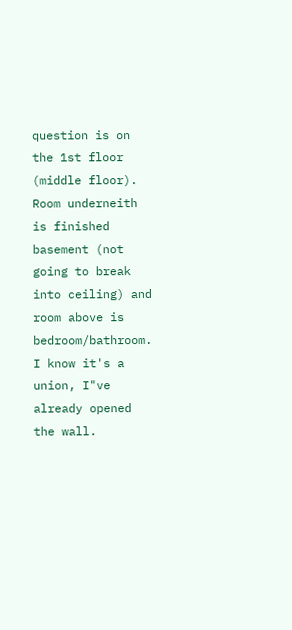question is on the 1st floor (middle floor). Room underneith is finished basement (not going to break into ceiling) and room above is bedroom/bathroom. I know it's a union, I"ve already opened the wall.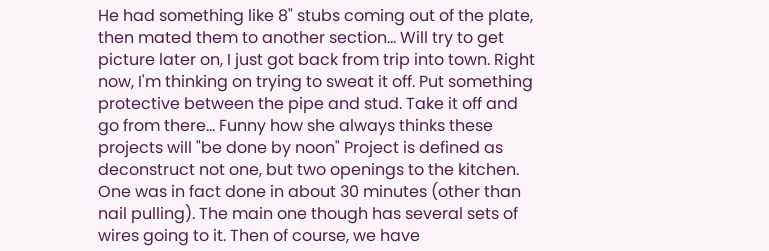He had something like 8" stubs coming out of the plate, then mated them to another section... Will try to get picture later on, I just got back from trip into town. Right now, I'm thinking on trying to sweat it off. Put something protective between the pipe and stud. Take it off and go from there... Funny how she always thinks these projects will "be done by noon" Project is defined as deconstruct not one, but two openings to the kitchen. One was in fact done in about 30 minutes (other than nail pulling). The main one though has several sets of wires going to it. Then of course, we have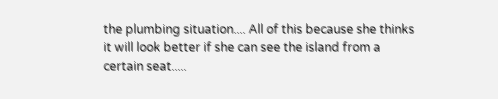the plumbing situation.... All of this because she thinks it will look better if she can see the island from a certain seat.....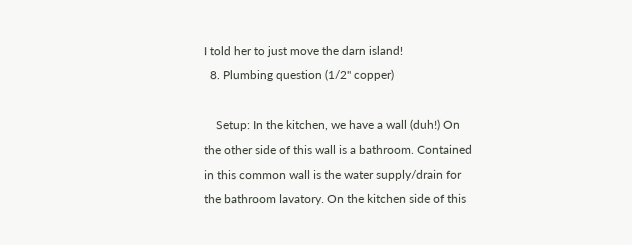I told her to just move the darn island!
  8. Plumbing question (1/2" copper)

    Setup: In the kitchen, we have a wall (duh!) On the other side of this wall is a bathroom. Contained in this common wall is the water supply/drain for the bathroom lavatory. On the kitchen side of this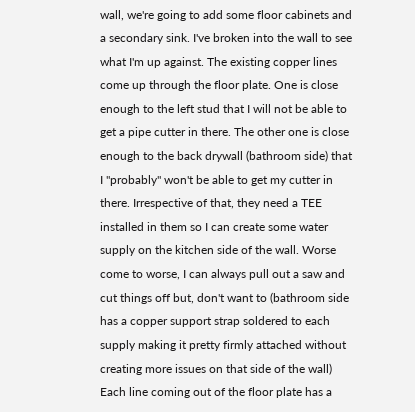wall, we're going to add some floor cabinets and a secondary sink. I've broken into the wall to see what I'm up against. The existing copper lines come up through the floor plate. One is close enough to the left stud that I will not be able to get a pipe cutter in there. The other one is close enough to the back drywall (bathroom side) that I "probably" won't be able to get my cutter in there. Irrespective of that, they need a TEE installed in them so I can create some water supply on the kitchen side of the wall. Worse come to worse, I can always pull out a saw and cut things off but, don't want to (bathroom side has a copper support strap soldered to each supply making it pretty firmly attached without creating more issues on that side of the wall) Each line coming out of the floor plate has a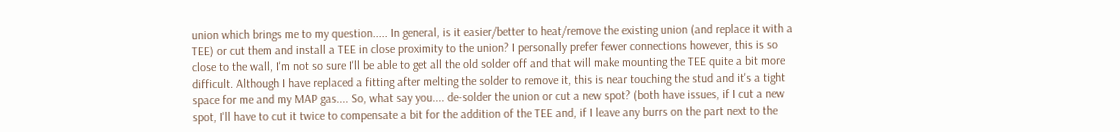union which brings me to my question..... In general, is it easier/better to heat/remove the existing union (and replace it with a TEE) or cut them and install a TEE in close proximity to the union? I personally prefer fewer connections however, this is so close to the wall, I'm not so sure I'll be able to get all the old solder off and that will make mounting the TEE quite a bit more difficult. Although I have replaced a fitting after melting the solder to remove it, this is near touching the stud and it's a tight space for me and my MAP gas.... So, what say you.... de-solder the union or cut a new spot? (both have issues, if I cut a new spot, I'll have to cut it twice to compensate a bit for the addition of the TEE and, if I leave any burrs on the part next to the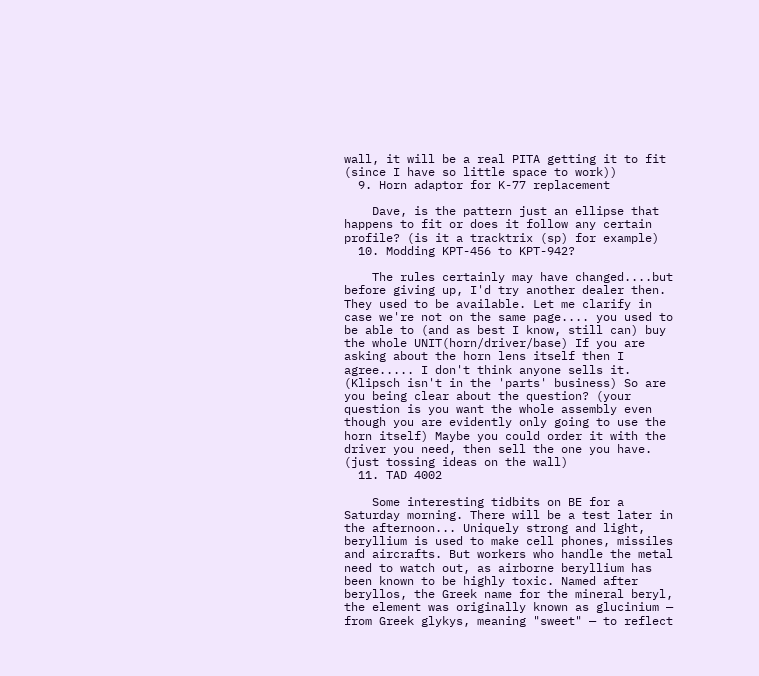wall, it will be a real PITA getting it to fit (since I have so little space to work))
  9. Horn adaptor for K-77 replacement

    Dave, is the pattern just an ellipse that happens to fit or does it follow any certain profile? (is it a tracktrix (sp) for example)
  10. Modding KPT-456 to KPT-942?

    The rules certainly may have changed....but before giving up, I'd try another dealer then. They used to be available. Let me clarify in case we're not on the same page.... you used to be able to (and as best I know, still can) buy the whole UNIT(horn/driver/base) If you are asking about the horn lens itself then I agree..... I don't think anyone sells it. (Klipsch isn't in the 'parts' business) So are you being clear about the question? (your question is you want the whole assembly even though you are evidently only going to use the horn itself) Maybe you could order it with the driver you need, then sell the one you have. (just tossing ideas on the wall)
  11. TAD 4002

    Some interesting tidbits on BE for a Saturday morning. There will be a test later in the afternoon... Uniquely strong and light, beryllium is used to make cell phones, missiles and aircrafts. But workers who handle the metal need to watch out, as airborne beryllium has been known to be highly toxic. Named after beryllos, the Greek name for the mineral beryl, the element was originally known as glucinium — from Greek glykys, meaning "sweet" — to reflect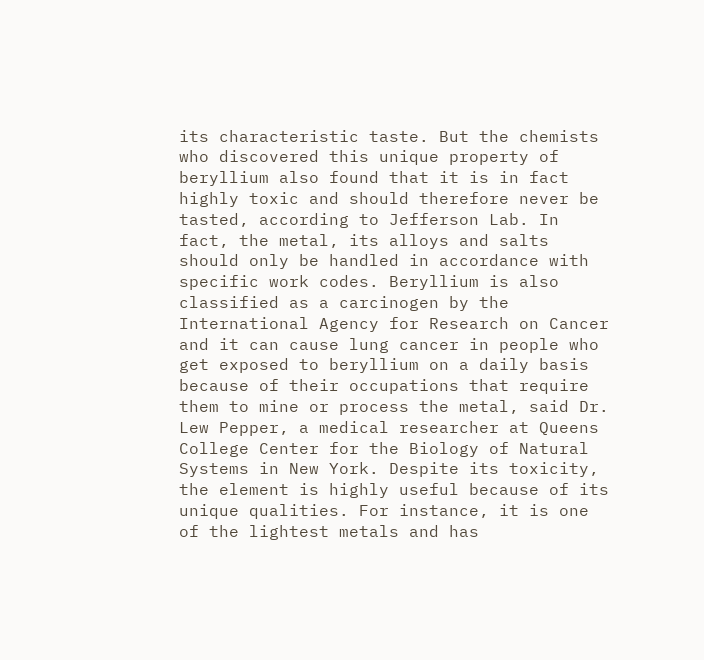its characteristic taste. But the chemists who discovered this unique property of beryllium also found that it is in fact highly toxic and should therefore never be tasted, according to Jefferson Lab. In fact, the metal, its alloys and salts should only be handled in accordance with specific work codes. Beryllium is also classified as a carcinogen by the International Agency for Research on Cancer and it can cause lung cancer in people who get exposed to beryllium on a daily basis because of their occupations that require them to mine or process the metal, said Dr. Lew Pepper, a medical researcher at Queens College Center for the Biology of Natural Systems in New York. Despite its toxicity, the element is highly useful because of its unique qualities. For instance, it is one of the lightest metals and has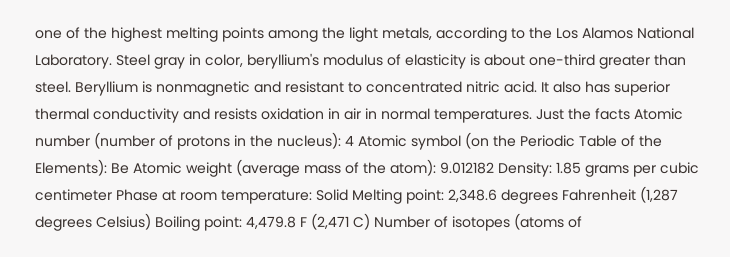one of the highest melting points among the light metals, according to the Los Alamos National Laboratory. Steel gray in color, beryllium's modulus of elasticity is about one-third greater than steel. Beryllium is nonmagnetic and resistant to concentrated nitric acid. It also has superior thermal conductivity and resists oxidation in air in normal temperatures. Just the facts Atomic number (number of protons in the nucleus): 4 Atomic symbol (on the Periodic Table of the Elements): Be Atomic weight (average mass of the atom): 9.012182 Density: 1.85 grams per cubic centimeter Phase at room temperature: Solid Melting point: 2,348.6 degrees Fahrenheit (1,287 degrees Celsius) Boiling point: 4,479.8 F (2,471 C) Number of isotopes (atoms of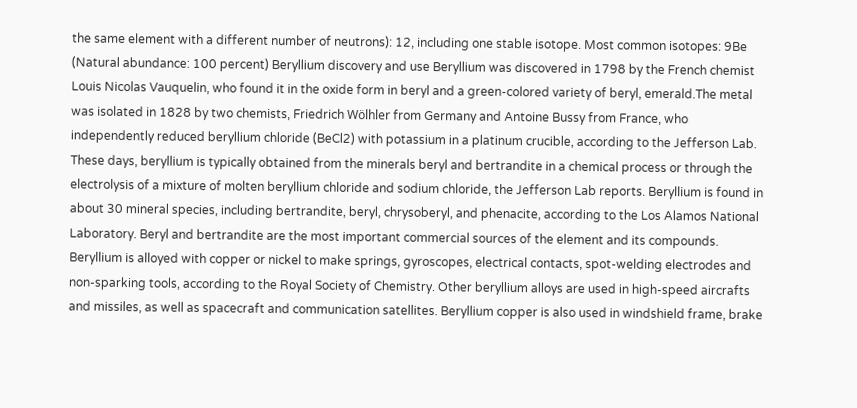the same element with a different number of neutrons): 12, including one stable isotope. Most common isotopes: 9Be (Natural abundance: 100 percent) Beryllium discovery and use Beryllium was discovered in 1798 by the French chemist Louis Nicolas Vauquelin, who found it in the oxide form in beryl and a green-colored variety of beryl, emerald.The metal was isolated in 1828 by two chemists, Friedrich Wölhler from Germany and Antoine Bussy from France, who independently reduced beryllium chloride (BeCl2) with potassium in a platinum crucible, according to the Jefferson Lab. These days, beryllium is typically obtained from the minerals beryl and bertrandite in a chemical process or through the electrolysis of a mixture of molten beryllium chloride and sodium chloride, the Jefferson Lab reports. Beryllium is found in about 30 mineral species, including bertrandite, beryl, chrysoberyl, and phenacite, according to the Los Alamos National Laboratory. Beryl and bertrandite are the most important commercial sources of the element and its compounds. Beryllium is alloyed with copper or nickel to make springs, gyroscopes, electrical contacts, spot-welding electrodes and non-sparking tools, according to the Royal Society of Chemistry. Other beryllium alloys are used in high-speed aircrafts and missiles, as well as spacecraft and communication satellites. Beryllium copper is also used in windshield frame, brake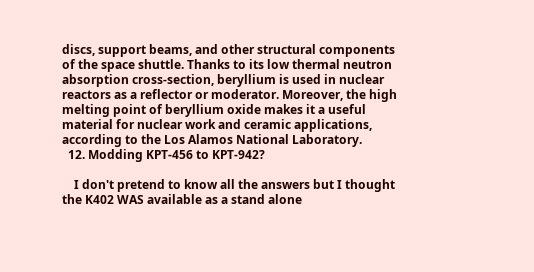discs, support beams, and other structural components of the space shuttle. Thanks to its low thermal neutron absorption cross-section, beryllium is used in nuclear reactors as a reflector or moderator. Moreover, the high melting point of beryllium oxide makes it a useful material for nuclear work and ceramic applications, according to the Los Alamos National Laboratory.
  12. Modding KPT-456 to KPT-942?

    I don't pretend to know all the answers but I thought the K402 WAS available as a stand alone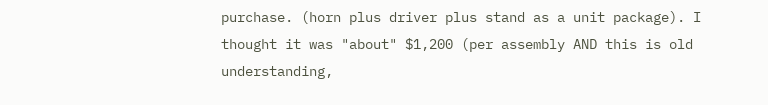purchase. (horn plus driver plus stand as a unit package). I thought it was "about" $1,200 (per assembly AND this is old understanding,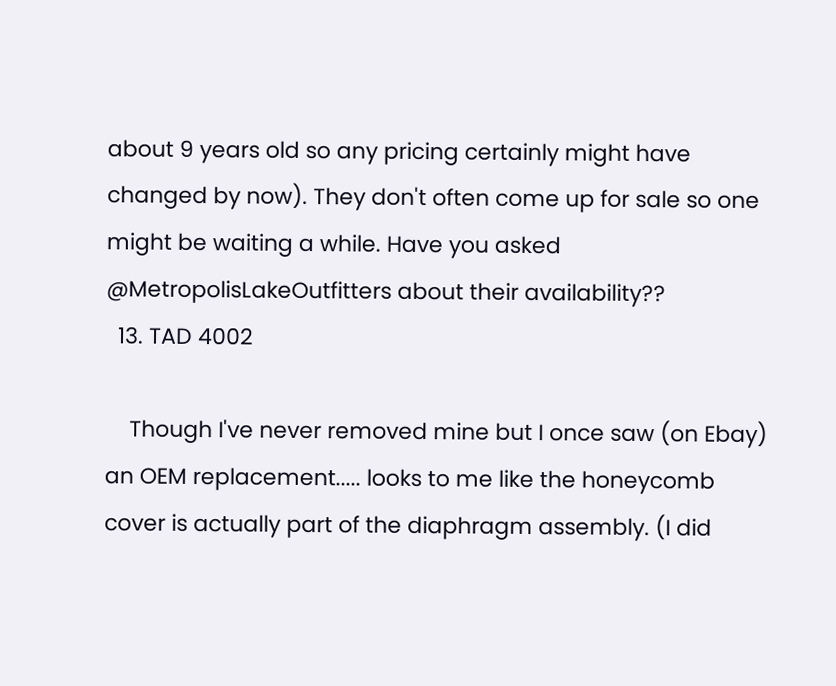about 9 years old so any pricing certainly might have changed by now). They don't often come up for sale so one might be waiting a while. Have you asked @MetropolisLakeOutfitters about their availability??
  13. TAD 4002

    Though I've never removed mine but I once saw (on Ebay) an OEM replacement..... looks to me like the honeycomb cover is actually part of the diaphragm assembly. (I did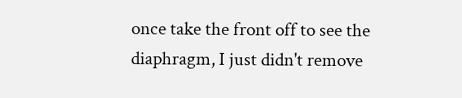once take the front off to see the diaphragm, I just didn't remove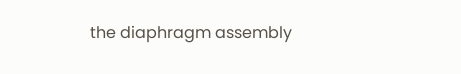the diaphragm assembly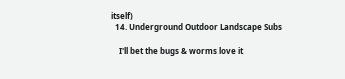itself)
  14. Underground Outdoor Landscape Subs

    I'll bet the bugs & worms love it